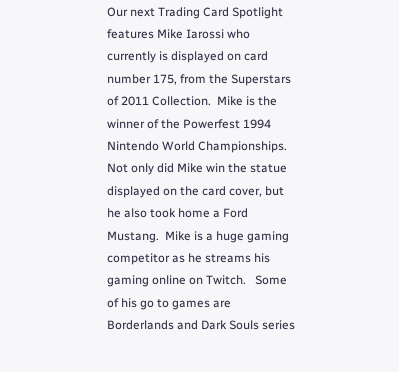Our next Trading Card Spotlight features Mike Iarossi who currently is displayed on card number 175, from the Superstars of 2011 Collection.  Mike is the winner of the Powerfest 1994 Nintendo World Championships. Not only did Mike win the statue displayed on the card cover, but he also took home a Ford Mustang.  Mike is a huge gaming competitor as he streams his gaming online on Twitch.   Some of his go to games are Borderlands and Dark Souls series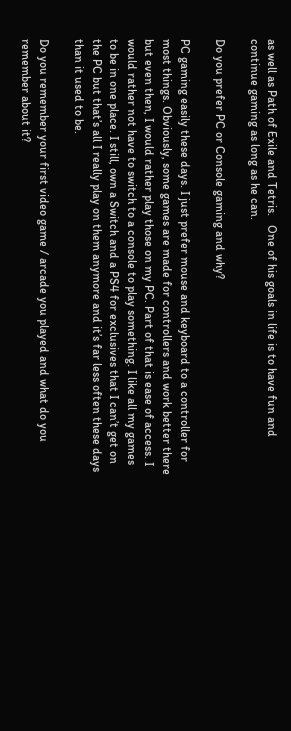as well as Path of Exile and Tetris.   One of his goals in life is to have fun and continue gaming as long as he can.

Do you prefer PC or Console gaming and why?

PC gaming easily these days. I just prefer mouse and keyboard to a controller for most things. Obviously, some games are made for controllers and work better there but even then, I would rather play those on my PC. Part of that is ease of access. I would rather not have to switch to a console to play something. I like all my games to be in one place. I still, own a Switch and a PS4 for exclusives that I can’t get on the PC but that’s all I really play on them anymore and it’s far less often these days than it used to be.

Do you remember your first video game / arcade you played and what do you remember about it?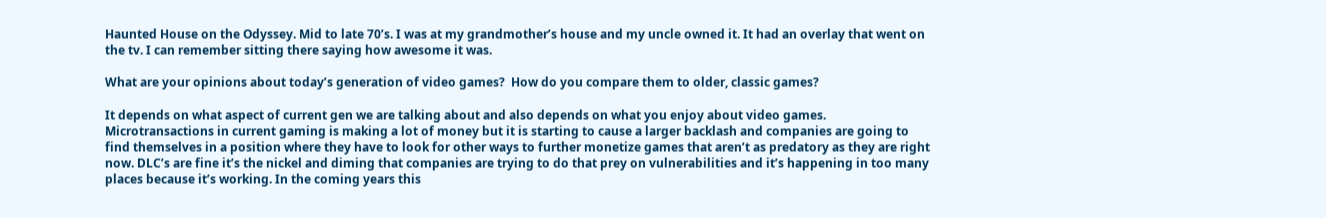Haunted House on the Odyssey. Mid to late 70’s. I was at my grandmother’s house and my uncle owned it. It had an overlay that went on the tv. I can remember sitting there saying how awesome it was.

What are your opinions about today’s generation of video games?  How do you compare them to older, classic games?

It depends on what aspect of current gen we are talking about and also depends on what you enjoy about video games. Microtransactions in current gaming is making a lot of money but it is starting to cause a larger backlash and companies are going to find themselves in a position where they have to look for other ways to further monetize games that aren’t as predatory as they are right now. DLC’s are fine it’s the nickel and diming that companies are trying to do that prey on vulnerabilities and it’s happening in too many places because it’s working. In the coming years this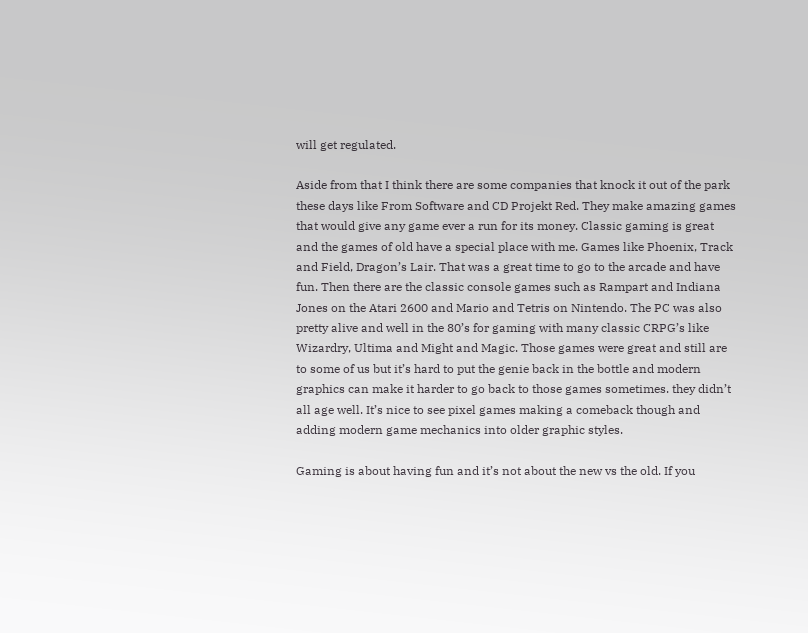will get regulated.

Aside from that I think there are some companies that knock it out of the park these days like From Software and CD Projekt Red. They make amazing games that would give any game ever a run for its money. Classic gaming is great and the games of old have a special place with me. Games like Phoenix, Track and Field, Dragon’s Lair. That was a great time to go to the arcade and have fun. Then there are the classic console games such as Rampart and Indiana Jones on the Atari 2600 and Mario and Tetris on Nintendo. The PC was also pretty alive and well in the 80’s for gaming with many classic CRPG’s like Wizardry, Ultima and Might and Magic. Those games were great and still are to some of us but it’s hard to put the genie back in the bottle and modern graphics can make it harder to go back to those games sometimes. they didn’t all age well. It’s nice to see pixel games making a comeback though and adding modern game mechanics into older graphic styles.

Gaming is about having fun and it’s not about the new vs the old. If you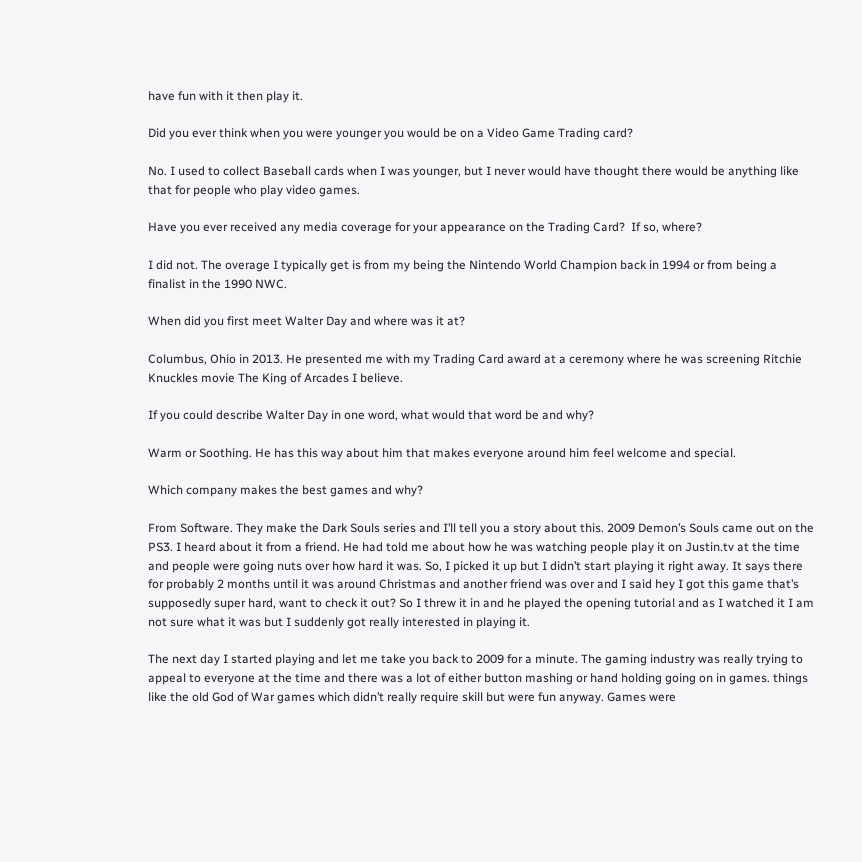have fun with it then play it.

Did you ever think when you were younger you would be on a Video Game Trading card?

No. I used to collect Baseball cards when I was younger, but I never would have thought there would be anything like that for people who play video games.

Have you ever received any media coverage for your appearance on the Trading Card?  If so, where?

I did not. The overage I typically get is from my being the Nintendo World Champion back in 1994 or from being a finalist in the 1990 NWC.

When did you first meet Walter Day and where was it at?

Columbus, Ohio in 2013. He presented me with my Trading Card award at a ceremony where he was screening Ritchie Knuckles movie The King of Arcades I believe.

If you could describe Walter Day in one word, what would that word be and why?

Warm or Soothing. He has this way about him that makes everyone around him feel welcome and special.

Which company makes the best games and why?

From Software. They make the Dark Souls series and I’ll tell you a story about this. 2009 Demon’s Souls came out on the PS3. I heard about it from a friend. He had told me about how he was watching people play it on Justin.tv at the time and people were going nuts over how hard it was. So, I picked it up but I didn’t start playing it right away. It says there for probably 2 months until it was around Christmas and another friend was over and I said hey I got this game that’s supposedly super hard, want to check it out? So I threw it in and he played the opening tutorial and as I watched it I am not sure what it was but I suddenly got really interested in playing it.

The next day I started playing and let me take you back to 2009 for a minute. The gaming industry was really trying to appeal to everyone at the time and there was a lot of either button mashing or hand holding going on in games. things like the old God of War games which didn’t really require skill but were fun anyway. Games were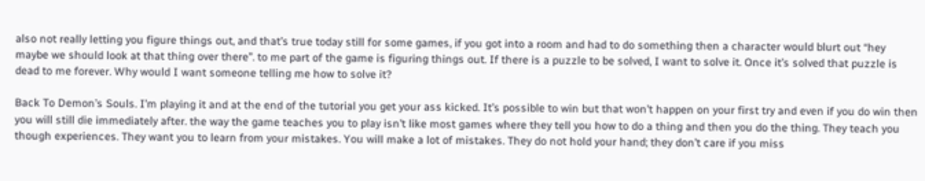also not really letting you figure things out, and that’s true today still for some games, if you got into a room and had to do something then a character would blurt out “hey maybe we should look at that thing over there”. to me part of the game is figuring things out. If there is a puzzle to be solved, I want to solve it. Once it’s solved that puzzle is dead to me forever. Why would I want someone telling me how to solve it?

Back To Demon’s Souls. I’m playing it and at the end of the tutorial you get your ass kicked. It’s possible to win but that won’t happen on your first try and even if you do win then you will still die immediately after. the way the game teaches you to play isn’t like most games where they tell you how to do a thing and then you do the thing. They teach you though experiences. They want you to learn from your mistakes. You will make a lot of mistakes. They do not hold your hand; they don’t care if you miss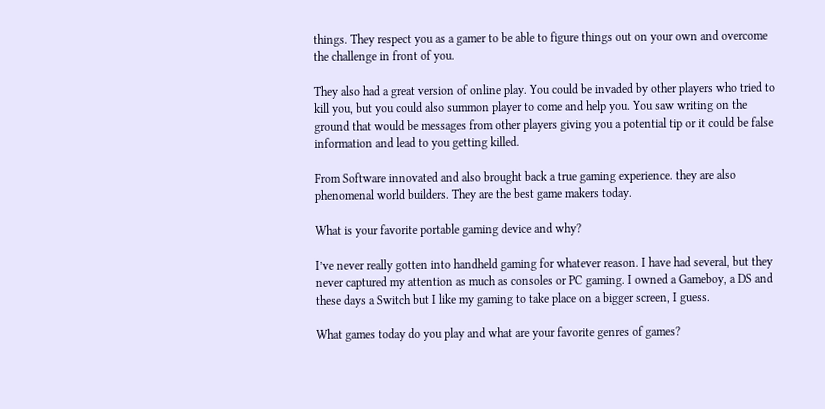things. They respect you as a gamer to be able to figure things out on your own and overcome the challenge in front of you.

They also had a great version of online play. You could be invaded by other players who tried to kill you, but you could also summon player to come and help you. You saw writing on the ground that would be messages from other players giving you a potential tip or it could be false information and lead to you getting killed.

From Software innovated and also brought back a true gaming experience. they are also phenomenal world builders. They are the best game makers today.

What is your favorite portable gaming device and why?

I’ve never really gotten into handheld gaming for whatever reason. I have had several, but they never captured my attention as much as consoles or PC gaming. I owned a Gameboy, a DS and these days a Switch but I like my gaming to take place on a bigger screen, I guess.

What games today do you play and what are your favorite genres of games?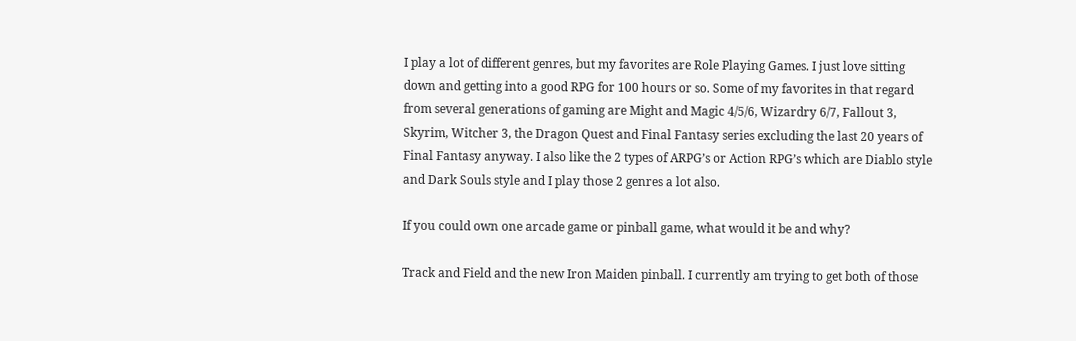I play a lot of different genres, but my favorites are Role Playing Games. I just love sitting down and getting into a good RPG for 100 hours or so. Some of my favorites in that regard from several generations of gaming are Might and Magic 4/5/6, Wizardry 6/7, Fallout 3, Skyrim, Witcher 3, the Dragon Quest and Final Fantasy series excluding the last 20 years of Final Fantasy anyway. I also like the 2 types of ARPG’s or Action RPG’s which are Diablo style and Dark Souls style and I play those 2 genres a lot also.

If you could own one arcade game or pinball game, what would it be and why?

Track and Field and the new Iron Maiden pinball. I currently am trying to get both of those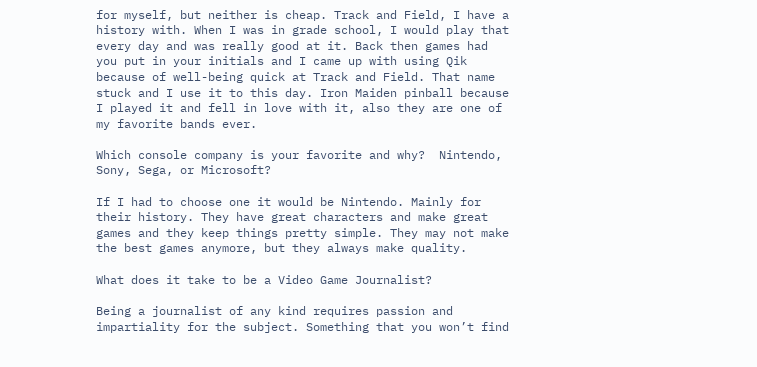for myself, but neither is cheap. Track and Field, I have a history with. When I was in grade school, I would play that every day and was really good at it. Back then games had you put in your initials and I came up with using Qik because of well-being quick at Track and Field. That name stuck and I use it to this day. Iron Maiden pinball because I played it and fell in love with it, also they are one of my favorite bands ever.

Which console company is your favorite and why?  Nintendo, Sony, Sega, or Microsoft?

If I had to choose one it would be Nintendo. Mainly for their history. They have great characters and make great games and they keep things pretty simple. They may not make the best games anymore, but they always make quality.

What does it take to be a Video Game Journalist?

Being a journalist of any kind requires passion and impartiality for the subject. Something that you won’t find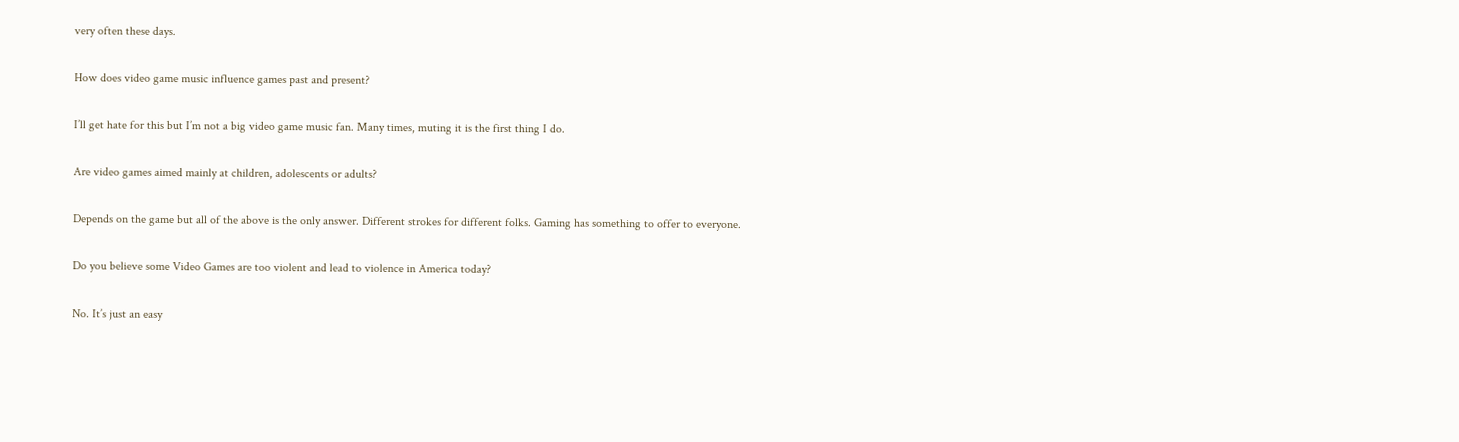very often these days.

How does video game music influence games past and present?

I’ll get hate for this but I’m not a big video game music fan. Many times, muting it is the first thing I do.

Are video games aimed mainly at children, adolescents or adults?

Depends on the game but all of the above is the only answer. Different strokes for different folks. Gaming has something to offer to everyone.

Do you believe some Video Games are too violent and lead to violence in America today?

No. It’s just an easy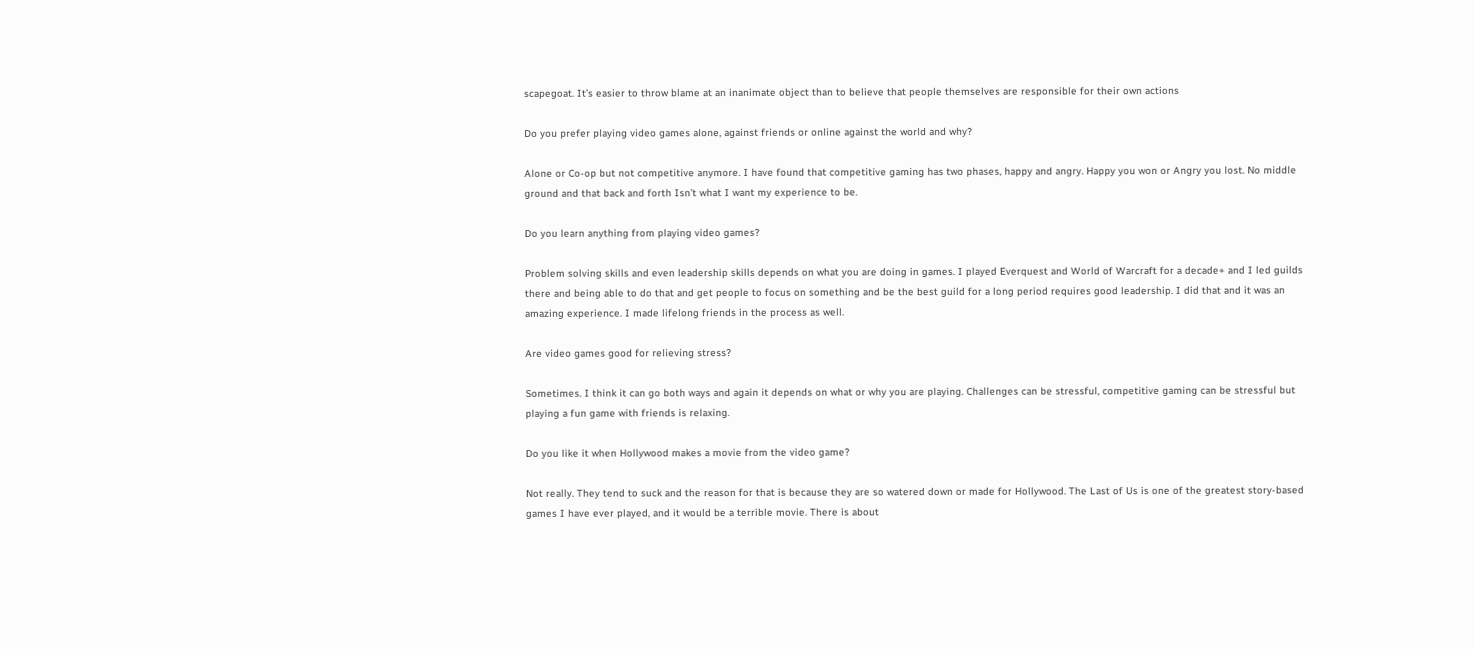scapegoat. It’s easier to throw blame at an inanimate object than to believe that people themselves are responsible for their own actions

Do you prefer playing video games alone, against friends or online against the world and why?

Alone or Co-op but not competitive anymore. I have found that competitive gaming has two phases, happy and angry. Happy you won or Angry you lost. No middle ground and that back and forth Isn’t what I want my experience to be.

Do you learn anything from playing video games?

Problem solving skills and even leadership skills depends on what you are doing in games. I played Everquest and World of Warcraft for a decade+ and I led guilds there and being able to do that and get people to focus on something and be the best guild for a long period requires good leadership. I did that and it was an amazing experience. I made lifelong friends in the process as well.

Are video games good for relieving stress?

Sometimes. I think it can go both ways and again it depends on what or why you are playing. Challenges can be stressful, competitive gaming can be stressful but playing a fun game with friends is relaxing.

Do you like it when Hollywood makes a movie from the video game?

Not really. They tend to suck and the reason for that is because they are so watered down or made for Hollywood. The Last of Us is one of the greatest story-based games I have ever played, and it would be a terrible movie. There is about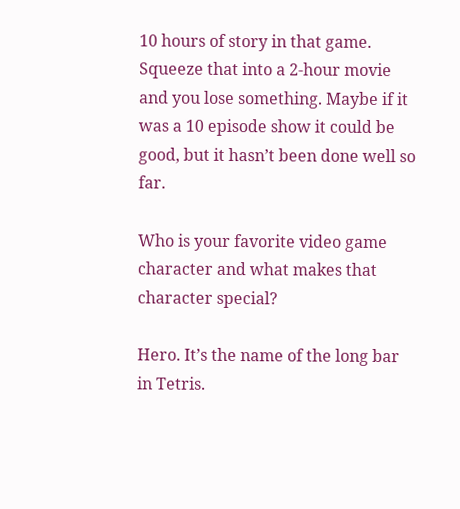10 hours of story in that game. Squeeze that into a 2-hour movie and you lose something. Maybe if it was a 10 episode show it could be good, but it hasn’t been done well so far.

Who is your favorite video game character and what makes that character special?

Hero. It’s the name of the long bar in Tetris.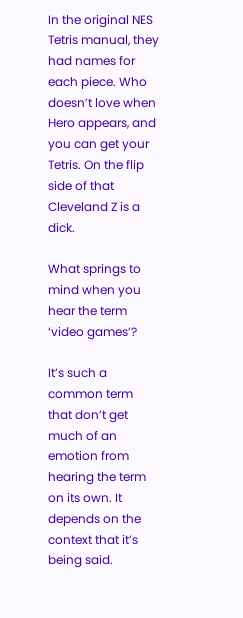In the original NES Tetris manual, they had names for each piece. Who doesn’t love when Hero appears, and you can get your Tetris. On the flip side of that Cleveland Z is a dick.

What springs to mind when you hear the term ‘video games’?

It’s such a common term that don’t get much of an emotion from hearing the term on its own. It depends on the context that it’s being said.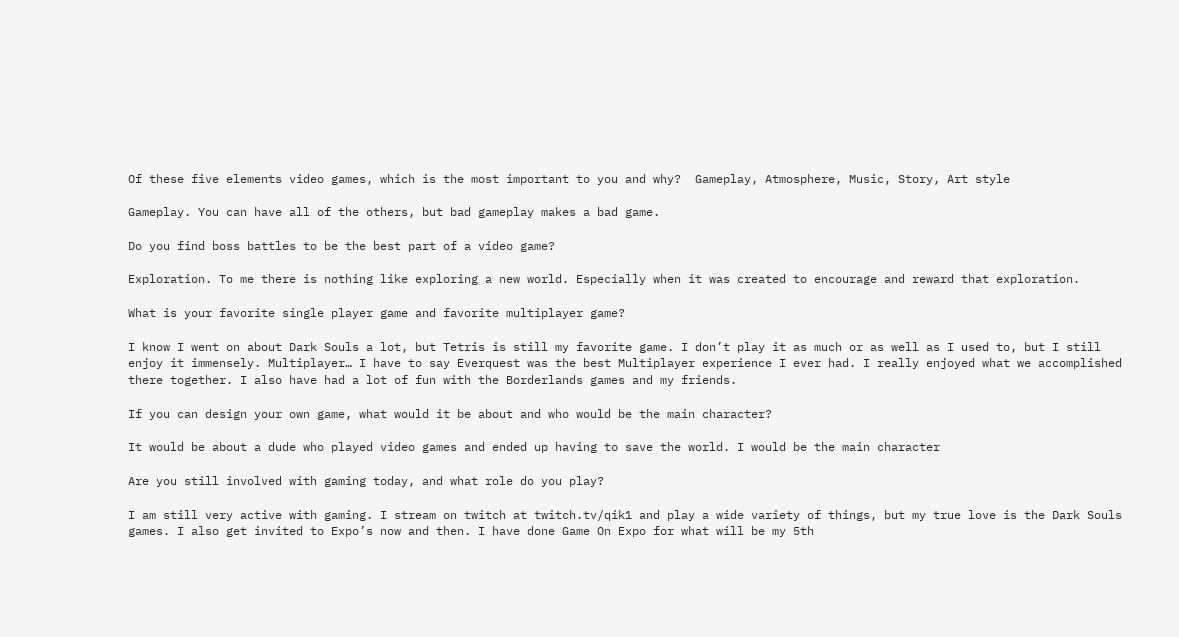Of these five elements video games, which is the most important to you and why?  Gameplay, Atmosphere, Music, Story, Art style

Gameplay. You can have all of the others, but bad gameplay makes a bad game.

Do you find boss battles to be the best part of a video game?

Exploration. To me there is nothing like exploring a new world. Especially when it was created to encourage and reward that exploration.

What is your favorite single player game and favorite multiplayer game?

I know I went on about Dark Souls a lot, but Tetris is still my favorite game. I don’t play it as much or as well as I used to, but I still enjoy it immensely. Multiplayer… I have to say Everquest was the best Multiplayer experience I ever had. I really enjoyed what we accomplished there together. I also have had a lot of fun with the Borderlands games and my friends.

If you can design your own game, what would it be about and who would be the main character?

It would be about a dude who played video games and ended up having to save the world. I would be the main character

Are you still involved with gaming today, and what role do you play?

I am still very active with gaming. I stream on twitch at twitch.tv/qik1 and play a wide variety of things, but my true love is the Dark Souls games. I also get invited to Expo’s now and then. I have done Game On Expo for what will be my 5th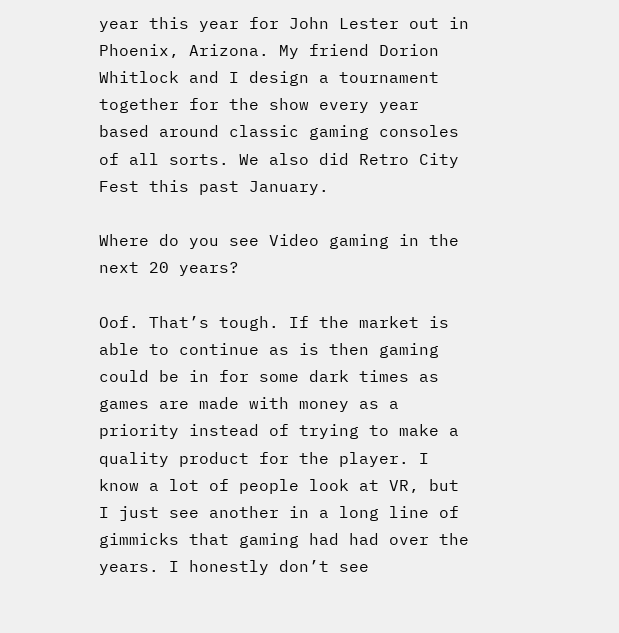year this year for John Lester out in Phoenix, Arizona. My friend Dorion Whitlock and I design a tournament together for the show every year based around classic gaming consoles of all sorts. We also did Retro City Fest this past January.

Where do you see Video gaming in the next 20 years?

Oof. That’s tough. If the market is able to continue as is then gaming could be in for some dark times as games are made with money as a priority instead of trying to make a quality product for the player. I know a lot of people look at VR, but I just see another in a long line of gimmicks that gaming had had over the years. I honestly don’t see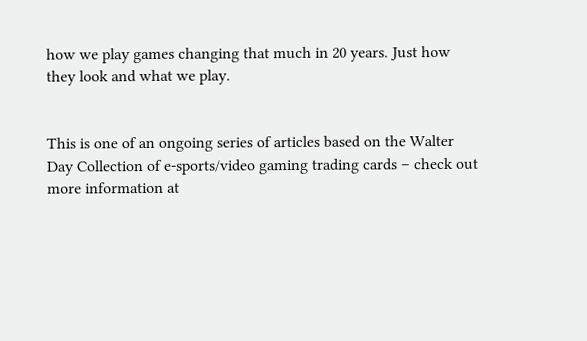how we play games changing that much in 20 years. Just how they look and what we play.


This is one of an ongoing series of articles based on the Walter Day Collection of e-sports/video gaming trading cards – check out more information at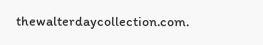thewalterdaycollection.com.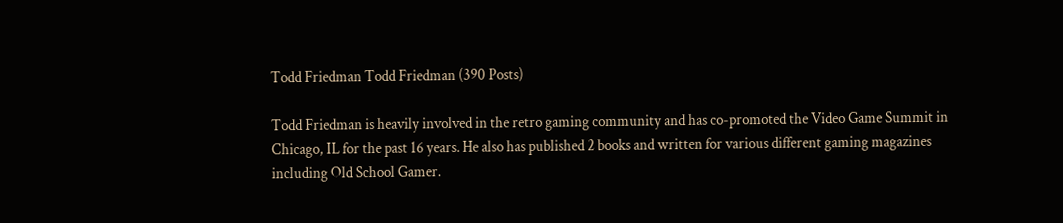Todd Friedman Todd Friedman (390 Posts)

Todd Friedman is heavily involved in the retro gaming community and has co-promoted the Video Game Summit in Chicago, IL for the past 16 years. He also has published 2 books and written for various different gaming magazines including Old School Gamer.